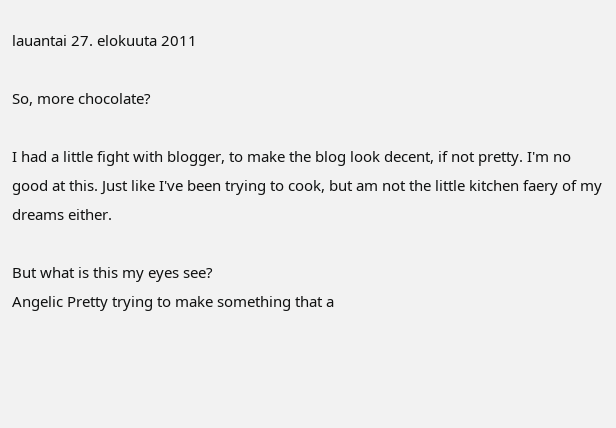lauantai 27. elokuuta 2011

So, more chocolate?

I had a little fight with blogger, to make the blog look decent, if not pretty. I'm no good at this. Just like I've been trying to cook, but am not the little kitchen faery of my dreams either.

But what is this my eyes see?
Angelic Pretty trying to make something that a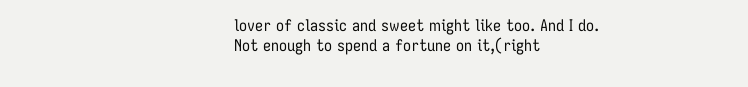lover of classic and sweet might like too. And I do.
Not enough to spend a fortune on it,(right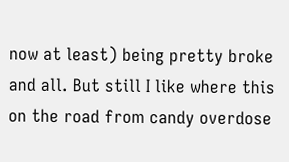now at least) being pretty broke and all. But still I like where this on the road from candy overdose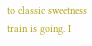to classic sweetness train is going. I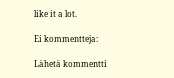like it a lot.

Ei kommentteja:

Lähetä kommentti